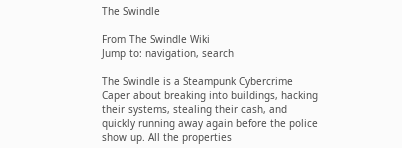The Swindle

From The Swindle Wiki
Jump to: navigation, search

The Swindle is a Steampunk Cybercrime Caper about breaking into buildings, hacking their systems, stealing their cash, and quickly running away again before the police show up. All the properties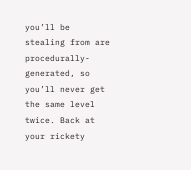you’ll be stealing from are procedurally-generated, so you’ll never get the same level twice. Back at your rickety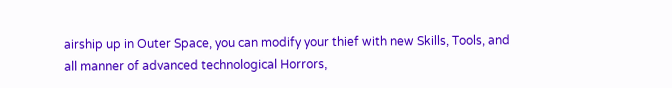airship up in Outer Space, you can modify your thief with new Skills, Tools, and all manner of advanced technological Horrors,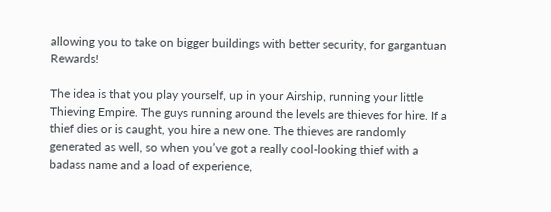allowing you to take on bigger buildings with better security, for gargantuan Rewards!

The idea is that you play yourself, up in your Airship, running your little Thieving Empire. The guys running around the levels are thieves for hire. If a thief dies or is caught, you hire a new one. The thieves are randomly generated as well, so when you’ve got a really cool-looking thief with a badass name and a load of experience,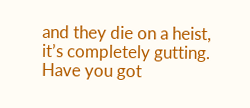and they die on a heist, it’s completely gutting. Have you got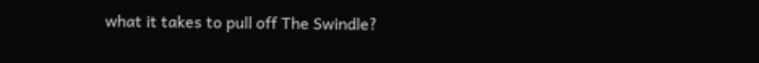what it takes to pull off The Swindle?